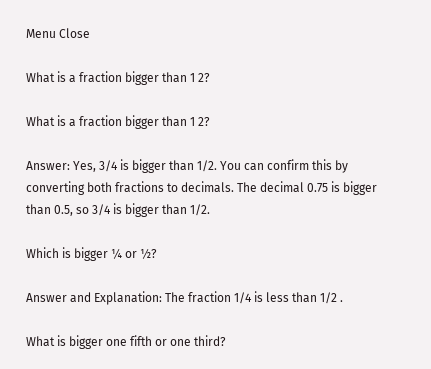Menu Close

What is a fraction bigger than 1 2?

What is a fraction bigger than 1 2?

Answer: Yes, 3/4 is bigger than 1/2. You can confirm this by converting both fractions to decimals. The decimal 0.75 is bigger than 0.5, so 3/4 is bigger than 1/2.

Which is bigger ¼ or ½?

Answer and Explanation: The fraction 1/4 is less than 1/2 .

What is bigger one fifth or one third?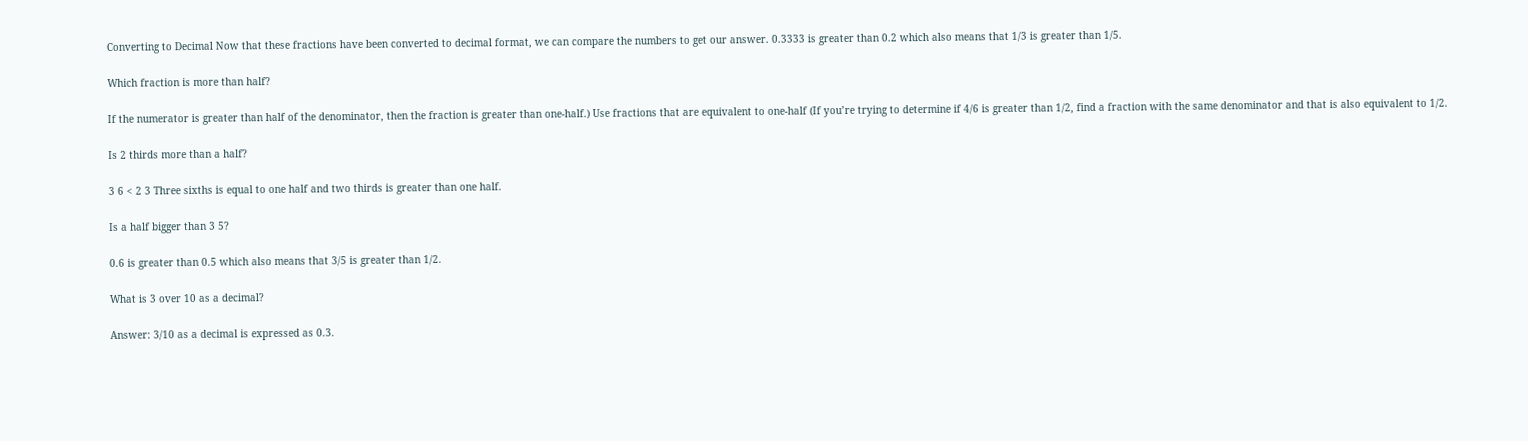Converting to Decimal Now that these fractions have been converted to decimal format, we can compare the numbers to get our answer. 0.3333 is greater than 0.2 which also means that 1/3 is greater than 1/5.

Which fraction is more than half?

If the numerator is greater than half of the denominator, then the fraction is greater than one-half.) Use fractions that are equivalent to one-half (If you’re trying to determine if 4/6 is greater than 1/2, find a fraction with the same denominator and that is also equivalent to 1/2.

Is 2 thirds more than a half?

3 6 < 2 3 Three sixths is equal to one half and two thirds is greater than one half.

Is a half bigger than 3 5?

0.6 is greater than 0.5 which also means that 3/5 is greater than 1/2.

What is 3 over 10 as a decimal?

Answer: 3/10 as a decimal is expressed as 0.3.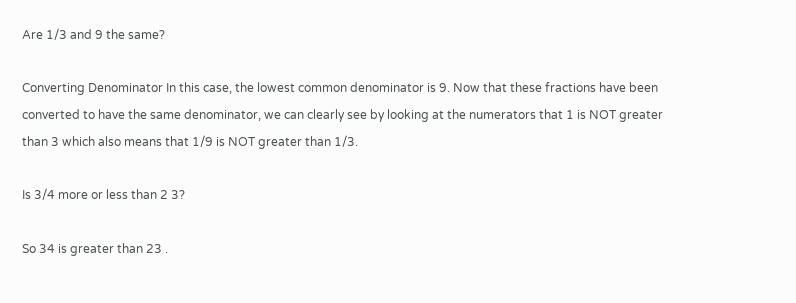Are 1/3 and 9 the same?

Converting Denominator In this case, the lowest common denominator is 9. Now that these fractions have been converted to have the same denominator, we can clearly see by looking at the numerators that 1 is NOT greater than 3 which also means that 1/9 is NOT greater than 1/3.

Is 3/4 more or less than 2 3?

So 34 is greater than 23 .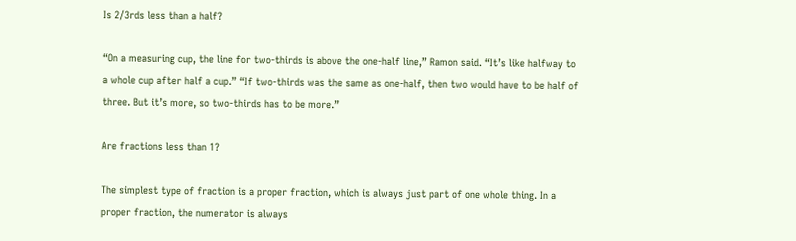Is 2/3rds less than a half?

“On a measuring cup, the line for two-thirds is above the one-half line,” Ramon said. “It’s like halfway to a whole cup after half a cup.” “If two-thirds was the same as one-half, then two would have to be half of three. But it’s more, so two-thirds has to be more.”

Are fractions less than 1?

The simplest type of fraction is a proper fraction, which is always just part of one whole thing. In a proper fraction, the numerator is always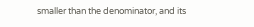smaller than the denominator, and its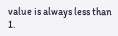value is always less than 1.